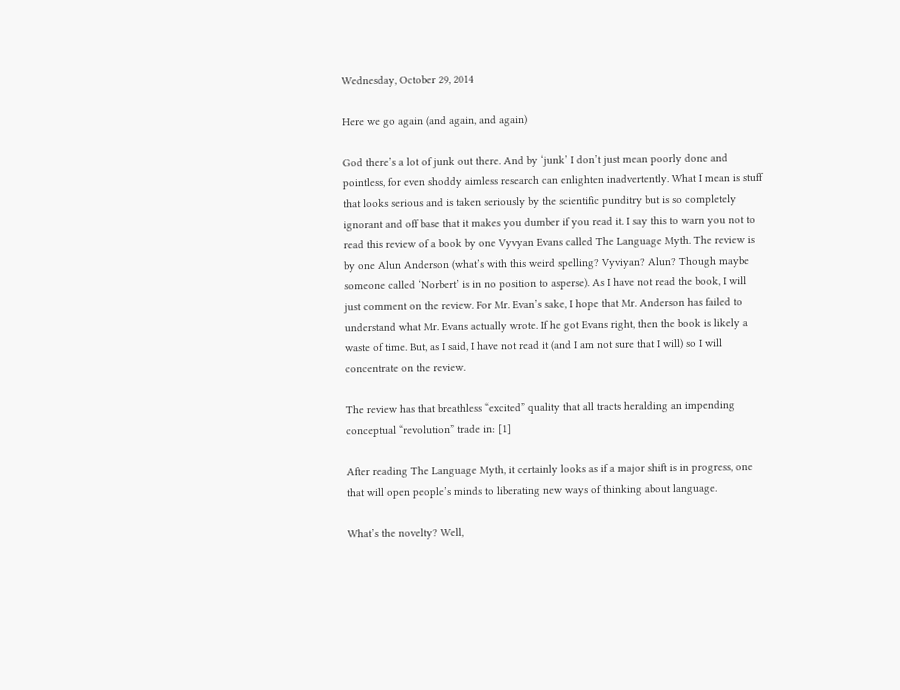Wednesday, October 29, 2014

Here we go again (and again, and again)

God there’s a lot of junk out there. And by ‘junk’ I don’t just mean poorly done and pointless, for even shoddy aimless research can enlighten inadvertently. What I mean is stuff that looks serious and is taken seriously by the scientific punditry but is so completely ignorant and off base that it makes you dumber if you read it. I say this to warn you not to read this review of a book by one Vyvyan Evans called The Language Myth. The review is by one Alun Anderson (what’s with this weird spelling? Vyviyan? Alun? Though maybe someone called ‘Norbert’ is in no position to asperse). As I have not read the book, I will just comment on the review. For Mr. Evan’s sake, I hope that Mr. Anderson has failed to understand what Mr. Evans actually wrote. If he got Evans right, then the book is likely a waste of time. But, as I said, I have not read it (and I am not sure that I will) so I will concentrate on the review.

The review has that breathless “excited” quality that all tracts heralding an impending conceptual “revolution” trade in: [1]

After reading The Language Myth, it certainly looks as if a major shift is in progress, one that will open people’s minds to liberating new ways of thinking about language.

What’s the novelty? Well,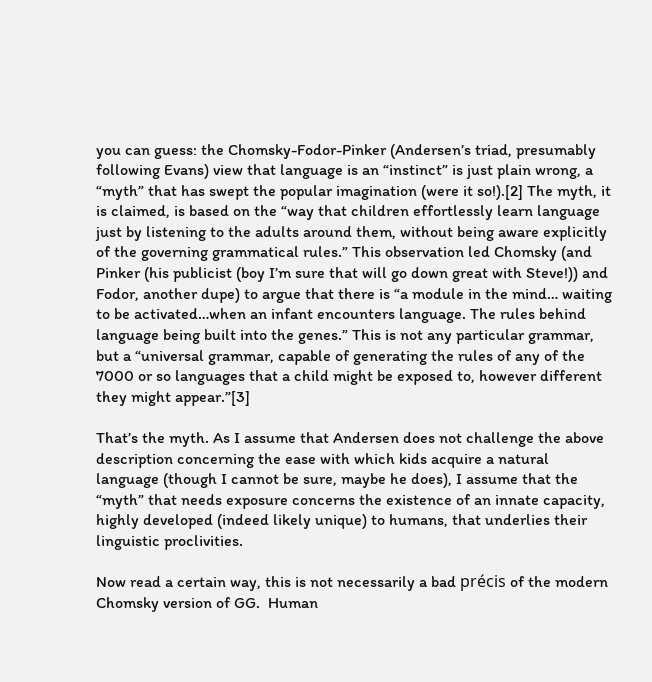you can guess: the Chomsky-Fodor-Pinker (Andersen’s triad, presumably following Evans) view that language is an “instinct” is just plain wrong, a “myth” that has swept the popular imagination (were it so!).[2] The myth, it is claimed, is based on the “way that children effortlessly learn language just by listening to the adults around them, without being aware explicitly of the governing grammatical rules.” This observation led Chomsky (and Pinker (his publicist (boy I’m sure that will go down great with Steve!)) and Fodor, another dupe) to argue that there is “a module in the mind… waiting to be activated…when an infant encounters language. The rules behind language being built into the genes.” This is not any particular grammar, but a “universal grammar, capable of generating the rules of any of the 7000 or so languages that a child might be exposed to, however different they might appear.”[3]

That’s the myth. As I assume that Andersen does not challenge the above description concerning the ease with which kids acquire a natural language (though I cannot be sure, maybe he does), I assume that the “myth” that needs exposure concerns the existence of an innate capacity, highly developed (indeed likely unique) to humans, that underlies their linguistic proclivities.

Now read a certain way, this is not necessarily a bad précis of the modern Chomsky version of GG.  Human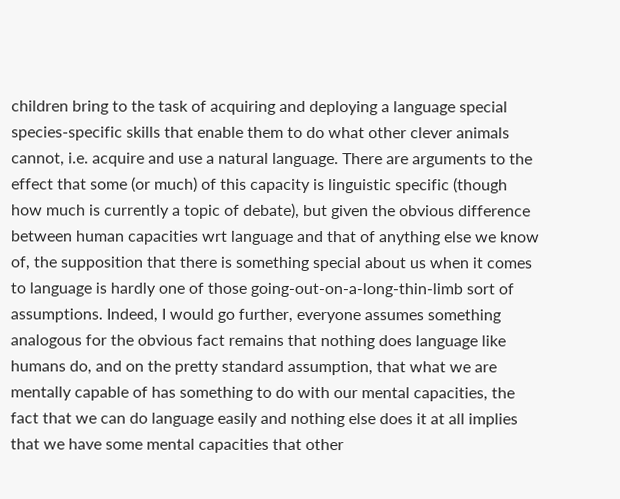children bring to the task of acquiring and deploying a language special species-specific skills that enable them to do what other clever animals cannot, i.e. acquire and use a natural language. There are arguments to the effect that some (or much) of this capacity is linguistic specific (though how much is currently a topic of debate), but given the obvious difference between human capacities wrt language and that of anything else we know of, the supposition that there is something special about us when it comes to language is hardly one of those going-out-on-a-long-thin-limb sort of assumptions. Indeed, I would go further, everyone assumes something analogous for the obvious fact remains that nothing does language like humans do, and on the pretty standard assumption, that what we are mentally capable of has something to do with our mental capacities, the fact that we can do language easily and nothing else does it at all implies that we have some mental capacities that other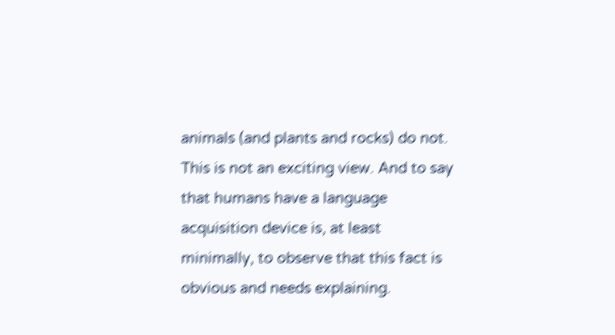animals (and plants and rocks) do not. This is not an exciting view. And to say that humans have a language acquisition device is, at least minimally, to observe that this fact is obvious and needs explaining.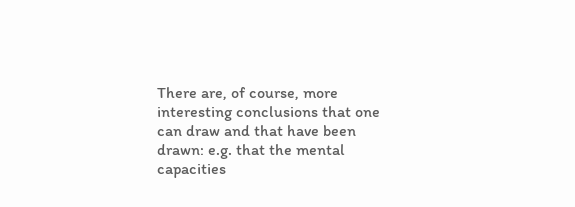There are, of course, more interesting conclusions that one can draw and that have been drawn: e.g. that the mental capacities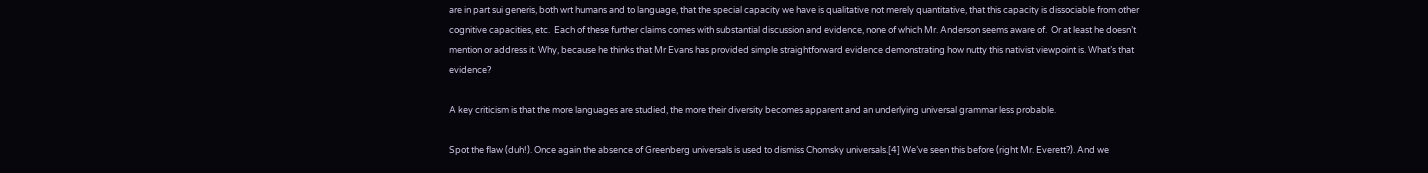are in part sui generis, both wrt humans and to language, that the special capacity we have is qualitative not merely quantitative, that this capacity is dissociable from other cognitive capacities, etc.  Each of these further claims comes with substantial discussion and evidence, none of which Mr. Anderson seems aware of.  Or at least he doesn’t mention or address it. Why, because he thinks that Mr Evans has provided simple straightforward evidence demonstrating how nutty this nativist viewpoint is. What’s that evidence?

A key criticism is that the more languages are studied, the more their diversity becomes apparent and an underlying universal grammar less probable.

Spot the flaw (duh!). Once again the absence of Greenberg universals is used to dismiss Chomsky universals.[4] We’ve seen this before (right Mr. Everett?). And we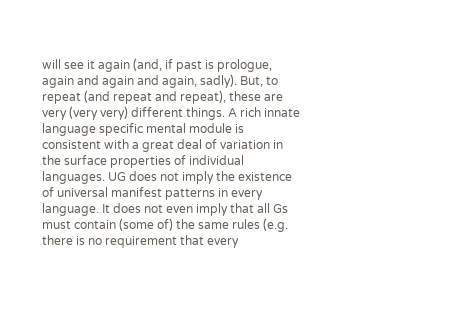will see it again (and, if past is prologue, again and again and again, sadly). But, to repeat (and repeat and repeat), these are very (very very) different things. A rich innate language specific mental module is consistent with a great deal of variation in the surface properties of individual languages. UG does not imply the existence of universal manifest patterns in every language. It does not even imply that all Gs must contain (some of) the same rules (e.g. there is no requirement that every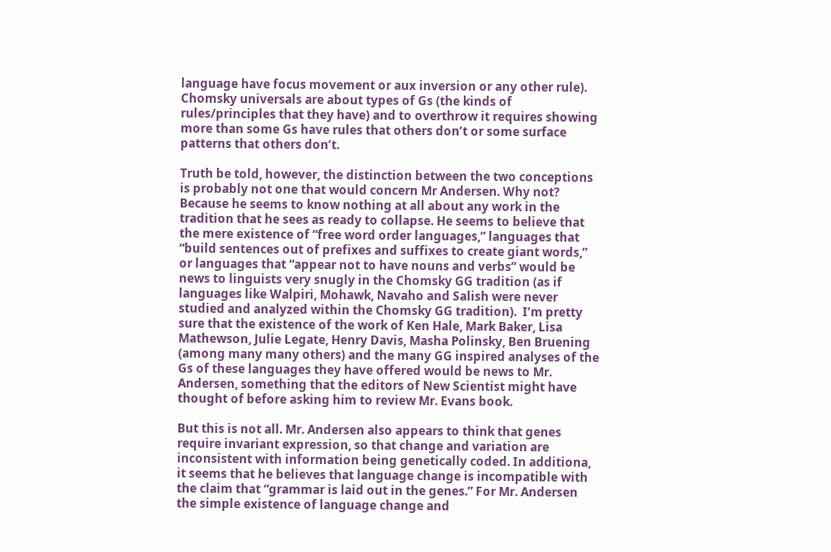language have focus movement or aux inversion or any other rule). Chomsky universals are about types of Gs (the kinds of rules/principles that they have) and to overthrow it requires showing more than some Gs have rules that others don’t or some surface patterns that others don’t.

Truth be told, however, the distinction between the two conceptions is probably not one that would concern Mr Andersen. Why not? Because he seems to know nothing at all about any work in the tradition that he sees as ready to collapse. He seems to believe that the mere existence of “free word order languages,” languages that “build sentences out of prefixes and suffixes to create giant words,” or languages that “appear not to have nouns and verbs” would be news to linguists very snugly in the Chomsky GG tradition (as if languages like Walpiri, Mohawk, Navaho and Salish were never studied and analyzed within the Chomsky GG tradition).  I’m pretty sure that the existence of the work of Ken Hale, Mark Baker, Lisa Mathewson, Julie Legate, Henry Davis, Masha Polinsky, Ben Bruening (among many many others) and the many GG inspired analyses of the Gs of these languages they have offered would be news to Mr. Andersen, something that the editors of New Scientist might have thought of before asking him to review Mr. Evans book.

But this is not all. Mr. Andersen also appears to think that genes require invariant expression, so that change and variation are inconsistent with information being genetically coded. In additiona, it seems that he believes that language change is incompatible with the claim that “grammar is laid out in the genes.” For Mr. Andersen the simple existence of language change and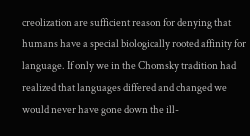creolization are sufficient reason for denying that humans have a special biologically rooted affinity for language. If only we in the Chomsky tradition had realized that languages differed and changed we would never have gone down the ill-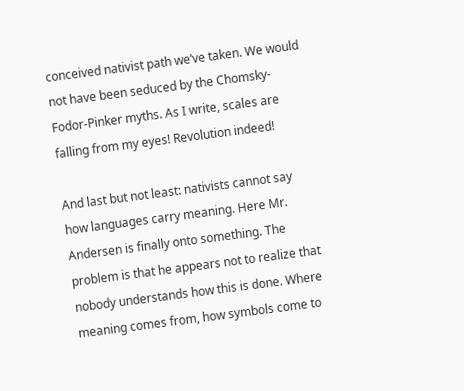conceived nativist path we’ve taken. We would not have been seduced by the Chomsky-Fodor-Pinker myths. As I write, scales are falling from my eyes! Revolution indeed!

And last but not least: nativists cannot say how languages carry meaning. Here Mr. Andersen is finally onto something. The problem is that he appears not to realize that nobody understands how this is done. Where meaning comes from, how symbols come to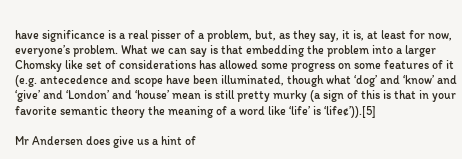have significance is a real pisser of a problem, but, as they say, it is, at least for now, everyone’s problem. What we can say is that embedding the problem into a larger Chomsky like set of considerations has allowed some progress on some features of it (e.g. antecedence and scope have been illuminated, though what ‘dog’ and ‘know’ and ‘give’ and ‘London’ and ‘house’ mean is still pretty murky (a sign of this is that in your favorite semantic theory the meaning of a word like ‘life’ is ‘life¢’)).[5]

Mr Andersen does give us a hint of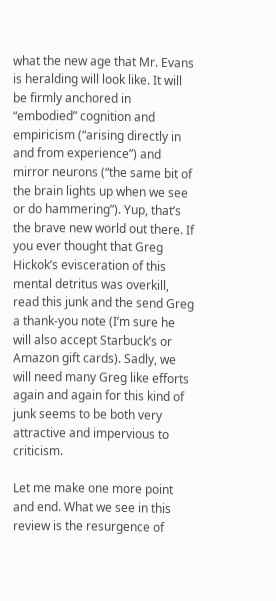what the new age that Mr. Evans is heralding will look like. It will be firmly anchored in “embodied” cognition and empiricism (“arising directly in and from experience”) and mirror neurons (“the same bit of the brain lights up when we see or do hammering”). Yup, that’s the brave new world out there. If you ever thought that Greg Hickok’s evisceration of this mental detritus was overkill, read this junk and the send Greg a thank-you note (I’m sure he will also accept Starbuck’s or Amazon gift cards). Sadly, we will need many Greg like efforts again and again for this kind of junk seems to be both very attractive and impervious to criticism.

Let me make one more point and end. What we see in this review is the resurgence of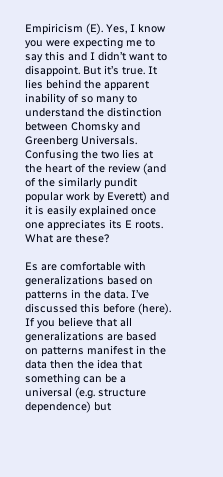Empiricism (E). Yes, I know you were expecting me to say this and I didn’t want to disappoint. But it’s true. It lies behind the apparent inability of so many to understand the distinction between Chomsky and Greenberg Universals. Confusing the two lies at the heart of the review (and of the similarly pundit popular work by Everett) and it is easily explained once one appreciates its E roots. What are these?

Es are comfortable with generalizations based on patterns in the data. I’ve discussed this before (here). If you believe that all generalizations are based on patterns manifest in the data then the idea that something can be a universal (e.g. structure dependence) but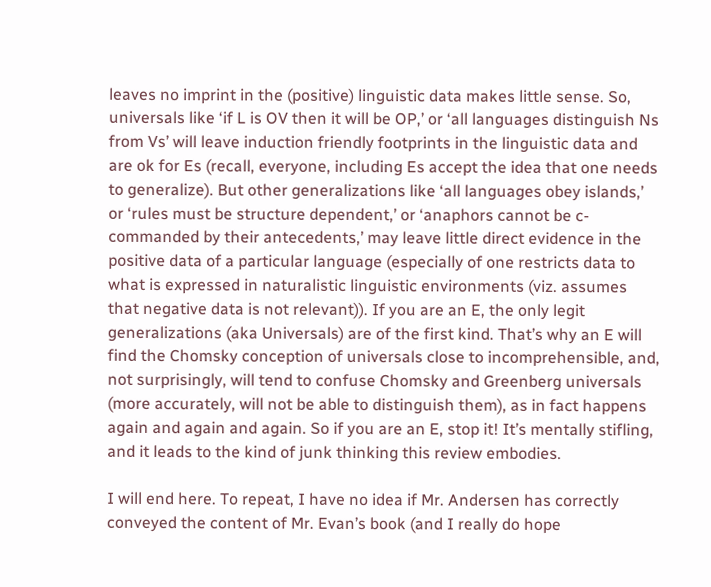leaves no imprint in the (positive) linguistic data makes little sense. So, universals like ‘if L is OV then it will be OP,’ or ‘all languages distinguish Ns from Vs’ will leave induction friendly footprints in the linguistic data and are ok for Es (recall, everyone, including Es accept the idea that one needs to generalize). But other generalizations like ‘all languages obey islands,’ or ‘rules must be structure dependent,’ or ‘anaphors cannot be c-commanded by their antecedents,’ may leave little direct evidence in the positive data of a particular language (especially of one restricts data to what is expressed in naturalistic linguistic environments (viz. assumes that negative data is not relevant)). If you are an E, the only legit generalizations (aka Universals) are of the first kind. That’s why an E will find the Chomsky conception of universals close to incomprehensible, and, not surprisingly, will tend to confuse Chomsky and Greenberg universals (more accurately, will not be able to distinguish them), as in fact happens again and again and again. So if you are an E, stop it! It’s mentally stifling, and it leads to the kind of junk thinking this review embodies.

I will end here. To repeat, I have no idea if Mr. Andersen has correctly conveyed the content of Mr. Evan’s book (and I really do hope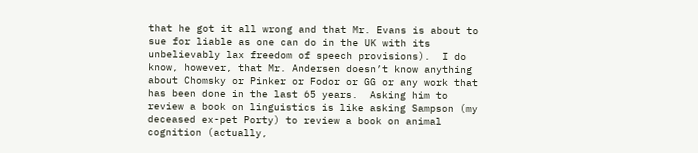that he got it all wrong and that Mr. Evans is about to sue for liable as one can do in the UK with its unbelievably lax freedom of speech provisions).  I do know, however, that Mr. Andersen doesn’t know anything about Chomsky or Pinker or Fodor or GG or any work that has been done in the last 65 years.  Asking him to review a book on linguistics is like asking Sampson (my deceased ex-pet Porty) to review a book on animal cognition (actually,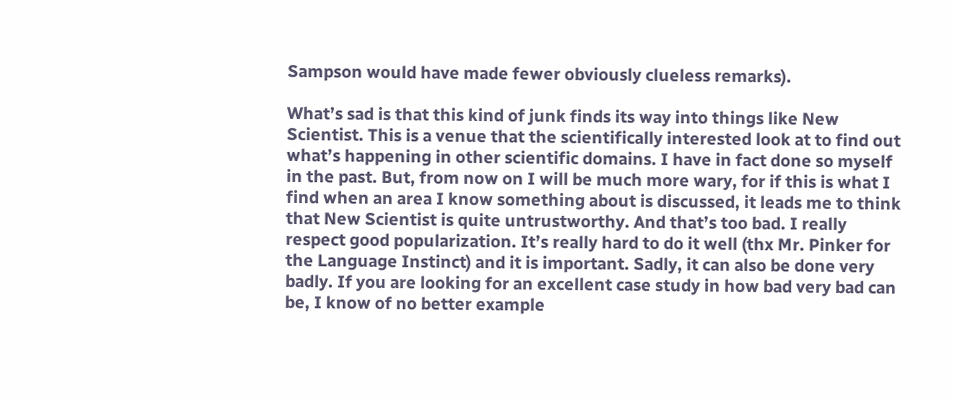Sampson would have made fewer obviously clueless remarks).

What’s sad is that this kind of junk finds its way into things like New Scientist. This is a venue that the scientifically interested look at to find out what’s happening in other scientific domains. I have in fact done so myself in the past. But, from now on I will be much more wary, for if this is what I find when an area I know something about is discussed, it leads me to think that New Scientist is quite untrustworthy. And that’s too bad. I really respect good popularization. It’s really hard to do it well (thx Mr. Pinker for the Language Instinct) and it is important. Sadly, it can also be done very badly. If you are looking for an excellent case study in how bad very bad can be, I know of no better example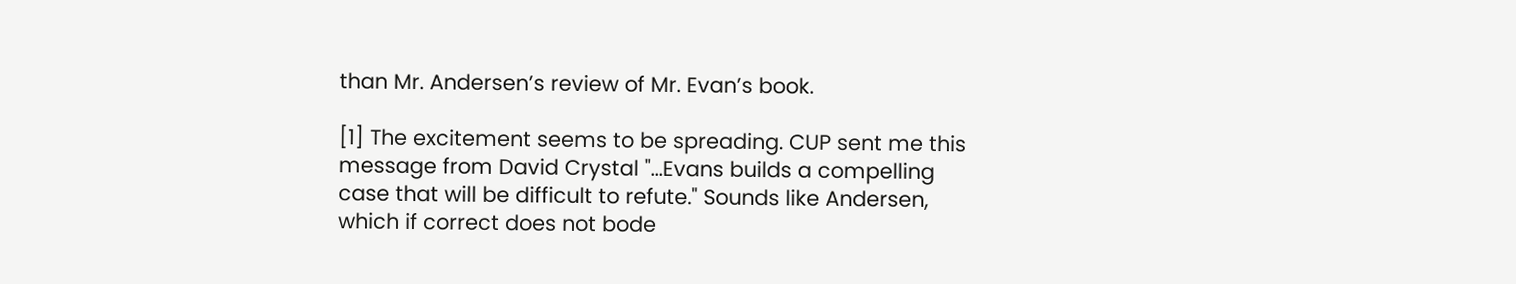than Mr. Andersen’s review of Mr. Evan’s book.

[1] The excitement seems to be spreading. CUP sent me this message from David Crystal "...Evans builds a compelling case that will be difficult to refute." Sounds like Andersen, which if correct does not bode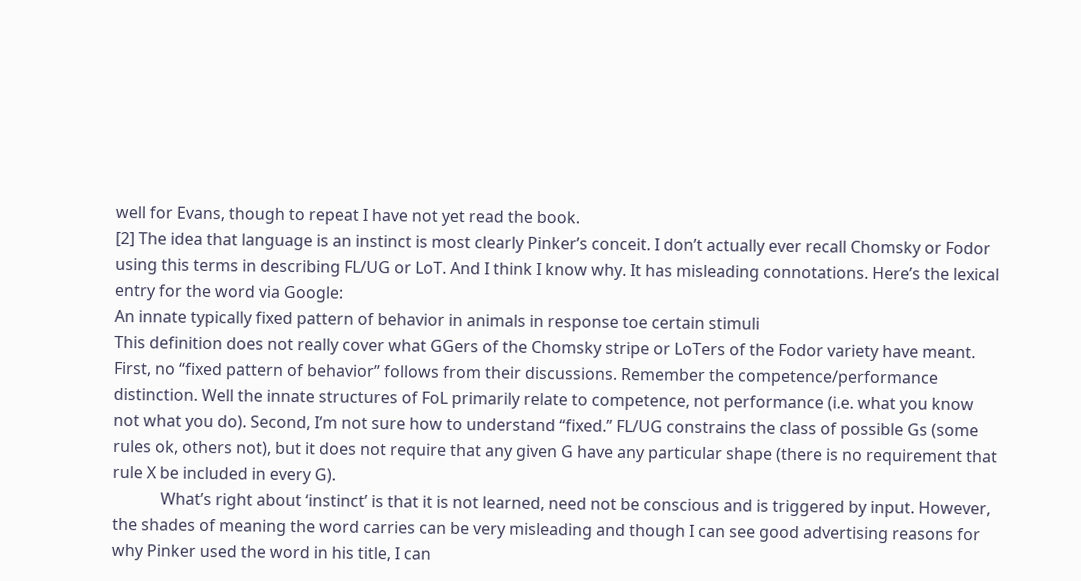well for Evans, though to repeat I have not yet read the book.
[2] The idea that language is an instinct is most clearly Pinker’s conceit. I don’t actually ever recall Chomsky or Fodor using this terms in describing FL/UG or LoT. And I think I know why. It has misleading connotations. Here’s the lexical entry for the word via Google:
An innate typically fixed pattern of behavior in animals in response toe certain stimuli
This definition does not really cover what GGers of the Chomsky stripe or LoTers of the Fodor variety have meant. First, no “fixed pattern of behavior” follows from their discussions. Remember the competence/performance distinction. Well the innate structures of FoL primarily relate to competence, not performance (i.e. what you know not what you do). Second, I’m not sure how to understand “fixed.” FL/UG constrains the class of possible Gs (some rules ok, others not), but it does not require that any given G have any particular shape (there is no requirement that rule X be included in every G).
            What’s right about ‘instinct’ is that it is not learned, need not be conscious and is triggered by input. However, the shades of meaning the word carries can be very misleading and though I can see good advertising reasons for why Pinker used the word in his title, I can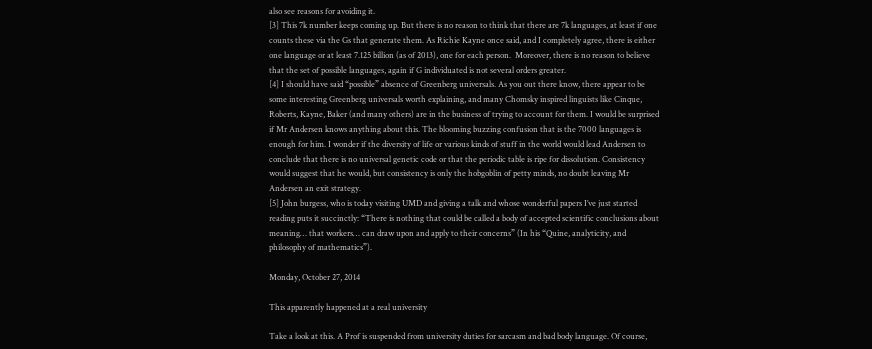also see reasons for avoiding it.
[3] This 7k number keeps coming up. But there is no reason to think that there are 7k languages, at least if one counts these via the Gs that generate them. As Richie Kayne once said, and I completely agree, there is either one language or at least 7.125 billion (as of 2013), one for each person.  Moreover, there is no reason to believe that the set of possible languages, again if G individuated is not several orders greater.
[4] I should have said “possible” absence of Greenberg universals. As you out there know, there appear to be some interesting Greenberg universals worth explaining, and many Chomsky inspired linguists like Cinque, Roberts, Kayne, Baker (and many others) are in the business of trying to account for them. I would be surprised if Mr Andersen knows anything about this. The blooming buzzing confusion that is the 7000 languages is enough for him. I wonder if the diversity of life or various kinds of stuff in the world would lead Andersen to conclude that there is no universal genetic code or that the periodic table is ripe for dissolution. Consistency would suggest that he would, but consistency is only the hobgoblin of petty minds, no doubt leaving Mr Andersen an exit strategy.
[5] John burgess, who is today visiting UMD and giving a talk and whose wonderful papers I’ve just started reading puts it succinctly: “There is nothing that could be called a body of accepted scientific conclusions about meaning… that workers… can draw upon and apply to their concerns” (In his “Quine, analyticity, and philosophy of mathematics”).

Monday, October 27, 2014

This apparently happened at a real university

Take a look at this. A Prof is suspended from university duties for sarcasm and bad body language. Of course,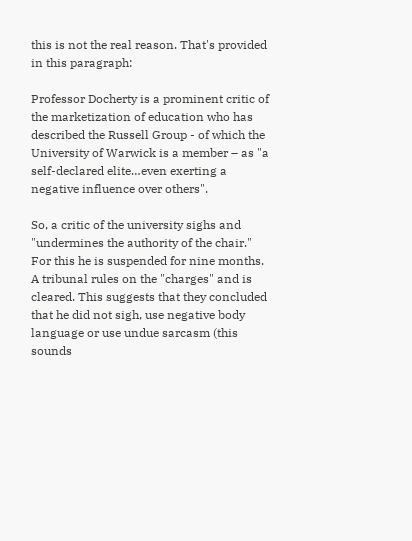this is not the real reason. That's provided in this paragraph:

Professor Docherty is a prominent critic of the marketization of education who has described the Russell Group - of which the University of Warwick is a member – as "a self-declared elite…even exerting a negative influence over others".

So, a critic of the university sighs and "undermines the authority of the chair." For this he is suspended for nine months. A tribunal rules on the "charges" and is cleared. This suggests that they concluded that he did not sigh, use negative body language or use undue sarcasm (this sounds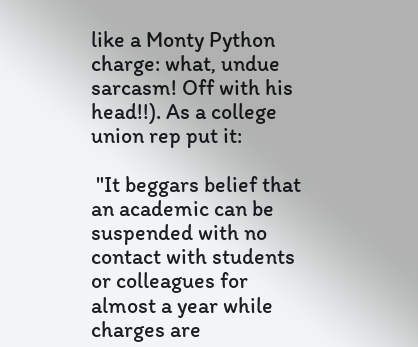like a Monty Python charge: what, undue sarcasm! Off with his head!!). As a college union rep put it:

 "It beggars belief that an academic can be suspended with no contact with students or colleagues for almost a year while charges are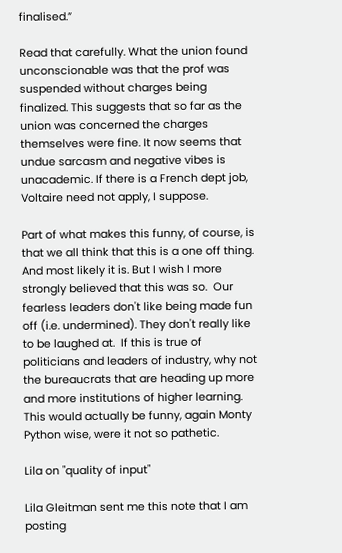finalised.”

Read that carefully. What the union found unconscionable was that the prof was suspended without charges being finalized. This suggests that so far as the union was concerned the charges themselves were fine. It now seems that undue sarcasm and negative vibes is unacademic. If there is a French dept job, Voltaire need not apply, I suppose.

Part of what makes this funny, of course, is that we all think that this is a one off thing. And most likely it is. But I wish I more strongly believed that this was so.  Our fearless leaders don't like being made fun off (i.e. undermined). They don't really like to be laughed at.  If this is true of politicians and leaders of industry, why not the bureaucrats that are heading up more and more institutions of higher learning. This would actually be funny, again Monty Python wise, were it not so pathetic.

Lila on "quality of input"

Lila Gleitman sent me this note that I am posting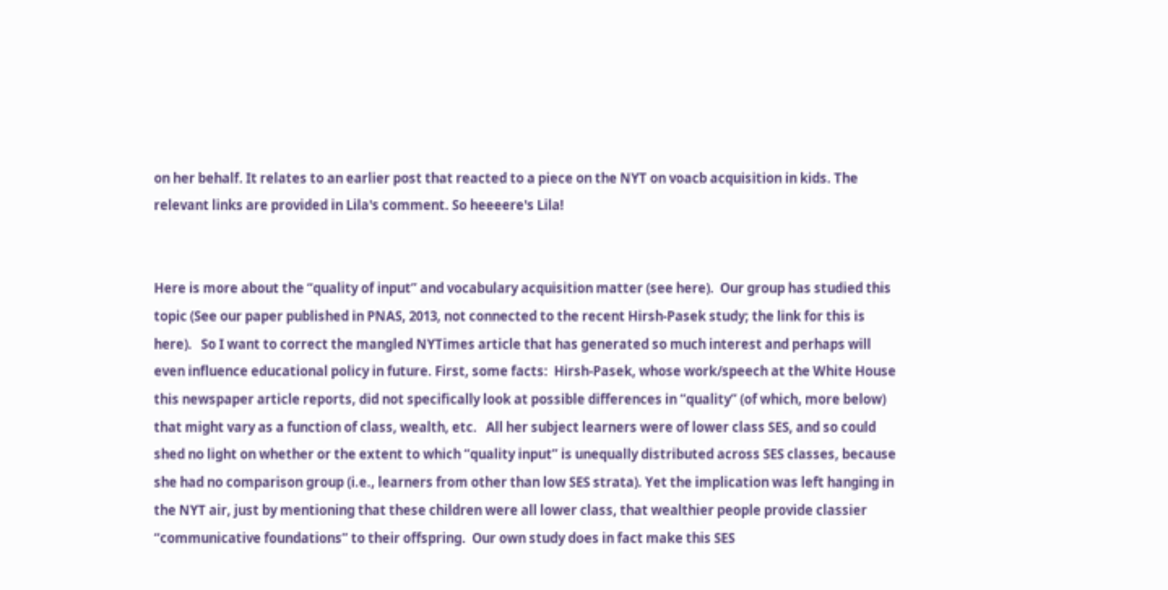on her behalf. It relates to an earlier post that reacted to a piece on the NYT on voacb acquisition in kids. The relevant links are provided in Lila's comment. So heeeere's Lila!


Here is more about the “quality of input” and vocabulary acquisition matter (see here).  Our group has studied this topic (See our paper published in PNAS, 2013, not connected to the recent Hirsh-Pasek study; the link for this is here).   So I want to correct the mangled NYTimes article that has generated so much interest and perhaps will even influence educational policy in future. First, some facts:  Hirsh-Pasek, whose work/speech at the White House this newspaper article reports, did not specifically look at possible differences in “quality” (of which, more below) that might vary as a function of class, wealth, etc.   All her subject learners were of lower class SES, and so could shed no light on whether or the extent to which “quality input” is unequally distributed across SES classes, because she had no comparison group (i.e., learners from other than low SES strata). Yet the implication was left hanging in the NYT air, just by mentioning that these children were all lower class, that wealthier people provide classier “communicative foundations” to their offspring.  Our own study does in fact make this SES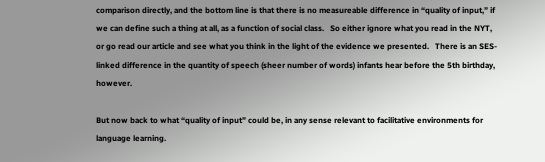comparison directly, and the bottom line is that there is no measureable difference in “quality of input,” if we can define such a thing at all, as a function of social class.   So either ignore what you read in the NYT, or go read our article and see what you think in the light of the evidence we presented.   There is an SES-linked difference in the quantity of speech (sheer number of words) infants hear before the 5th birthday, however.

But now back to what “quality of input” could be, in any sense relevant to facilitative environments for language learning.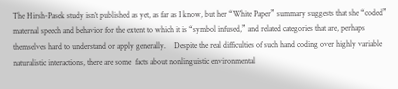The Hirsh-Pasek study isn’t published as yet, as far as I know, but her “White Paper” summary suggests that she “coded” maternal speech and behavior for the extent to which it is “symbol infused,” and related categories that are, perhaps themselves hard to understand or apply generally.    Despite the real difficulties of such hand coding over highly variable naturalistic interactions, there are some  facts about nonlinguistic environmental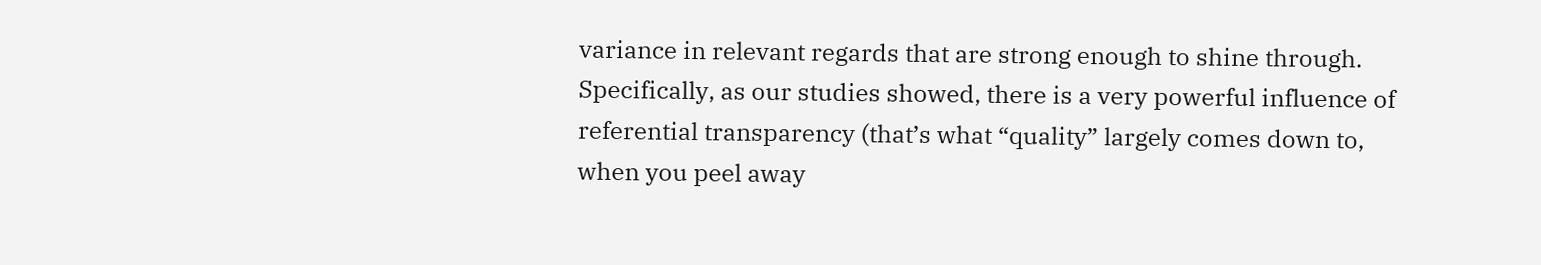variance in relevant regards that are strong enough to shine through.  Specifically, as our studies showed, there is a very powerful influence of referential transparency (that’s what “quality” largely comes down to, when you peel away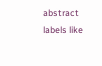abstract labels like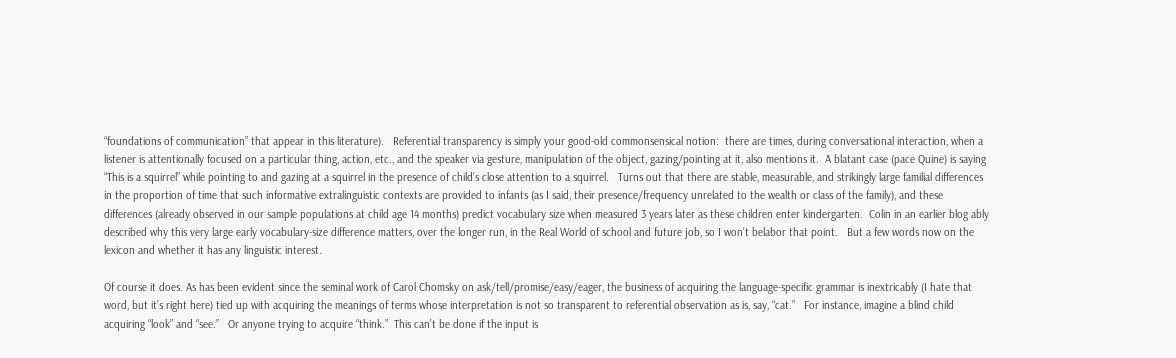“foundations of communication” that appear in this literature).   Referential transparency is simply your good-old commonsensical notion:  there are times, during conversational interaction, when a listener is attentionally focused on a particular thing, action, etc., and the speaker via gesture, manipulation of the object, gazing/pointing at it, also mentions it.  A blatant case (pace Quine) is saying “This is a squirrel” while pointing to and gazing at a squirrel in the presence of child’s close attention to a squirrel.   Turns out that there are stable, measurable, and strikingly large familial differences in the proportion of time that such informative extralinguistic contexts are provided to infants (as I said, their presence/frequency unrelated to the wealth or class of the family), and these differences (already observed in our sample populations at child age 14 months) predict vocabulary size when measured 3 years later as these children enter kindergarten.  Colin in an earlier blog ably described why this very large early vocabulary-size difference matters, over the longer run, in the Real World of school and future job, so I won’t belabor that point.   But a few words now on the lexicon and whether it has any linguistic interest.

Of course it does. As has been evident since the seminal work of Carol Chomsky on ask/tell/promise/easy/eager, the business of acquiring the language-specific grammar is inextricably (I hate that word, but it’s right here) tied up with acquiring the meanings of terms whose interpretation is not so transparent to referential observation as is, say, “cat.”   For instance, imagine a blind child acquiring “look” and “see.”   Or anyone trying to acquire “think.”  This can’t be done if the input is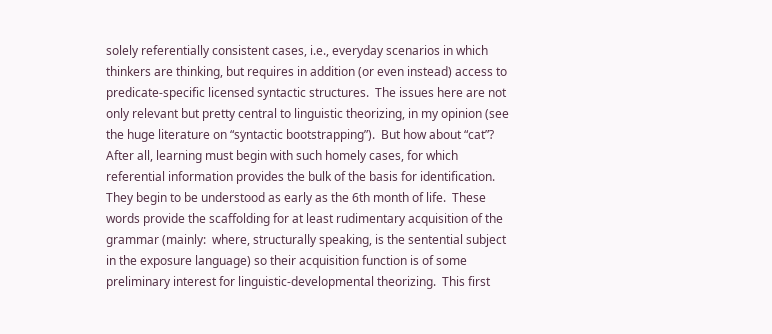solely referentially consistent cases, i.e., everyday scenarios in which thinkers are thinking, but requires in addition (or even instead) access to predicate-specific licensed syntactic structures.  The issues here are not only relevant but pretty central to linguistic theorizing, in my opinion (see the huge literature on “syntactic bootstrapping”).  But how about “cat”?   After all, learning must begin with such homely cases, for which referential information provides the bulk of the basis for identification.  They begin to be understood as early as the 6th month of life.  These words provide the scaffolding for at least rudimentary acquisition of the grammar (mainly:  where, structurally speaking, is the sentential subject in the exposure language) so their acquisition function is of some preliminary interest for linguistic-developmental theorizing.  This first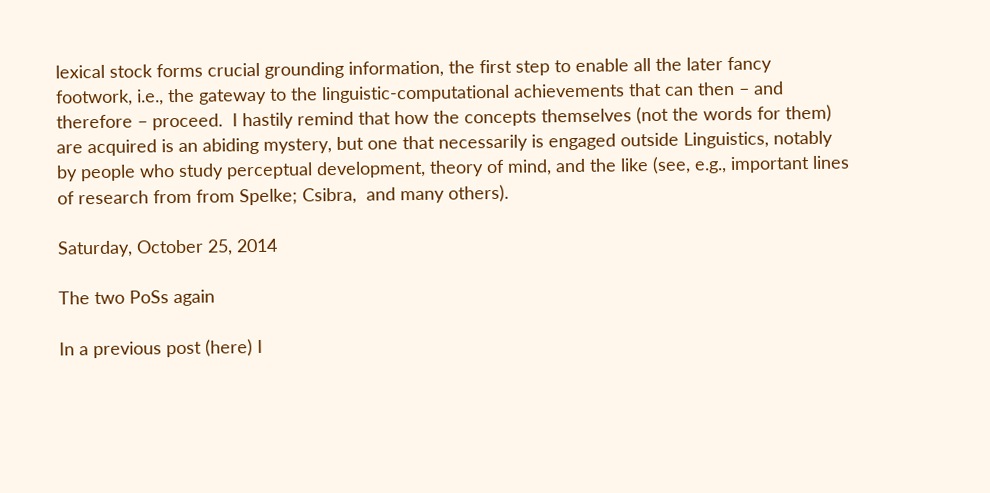lexical stock forms crucial grounding information, the first step to enable all the later fancy footwork, i.e., the gateway to the linguistic-computational achievements that can then – and therefore – proceed.  I hastily remind that how the concepts themselves (not the words for them) are acquired is an abiding mystery, but one that necessarily is engaged outside Linguistics, notably by people who study perceptual development, theory of mind, and the like (see, e.g., important lines of research from from Spelke; Csibra,  and many others).

Saturday, October 25, 2014

The two PoSs again

In a previous post (here) I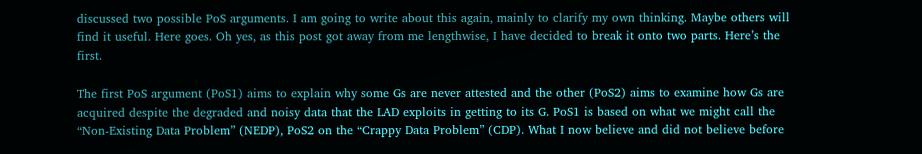discussed two possible PoS arguments. I am going to write about this again, mainly to clarify my own thinking. Maybe others will find it useful. Here goes. Oh yes, as this post got away from me lengthwise, I have decided to break it onto two parts. Here’s the first.

The first PoS argument (PoS1) aims to explain why some Gs are never attested and the other (PoS2) aims to examine how Gs are acquired despite the degraded and noisy data that the LAD exploits in getting to its G. PoS1 is based on what we might call the “Non-Existing Data Problem” (NEDP), PoS2 on the “Crappy Data Problem” (CDP). What I now believe and did not believe before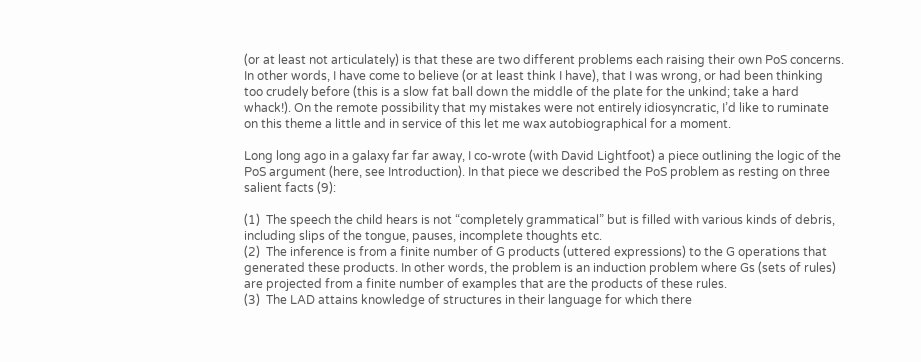(or at least not articulately) is that these are two different problems each raising their own PoS concerns. In other words, I have come to believe (or at least think I have), that I was wrong, or had been thinking too crudely before (this is a slow fat ball down the middle of the plate for the unkind; take a hard whack!). On the remote possibility that my mistakes were not entirely idiosyncratic, I’d like to ruminate on this theme a little and in service of this let me wax autobiographical for a moment.

Long long ago in a galaxy far far away, I co-wrote (with David Lightfoot) a piece outlining the logic of the PoS argument (here, see Introduction). In that piece we described the PoS problem as resting on three salient facts (9):

(1)  The speech the child hears is not “completely grammatical” but is filled with various kinds of debris, including slips of the tongue, pauses, incomplete thoughts etc.
(2)  The inference is from a finite number of G products (uttered expressions) to the G operations that generated these products. In other words, the problem is an induction problem where Gs (sets of rules) are projected from a finite number of examples that are the products of these rules.
(3)  The LAD attains knowledge of structures in their language for which there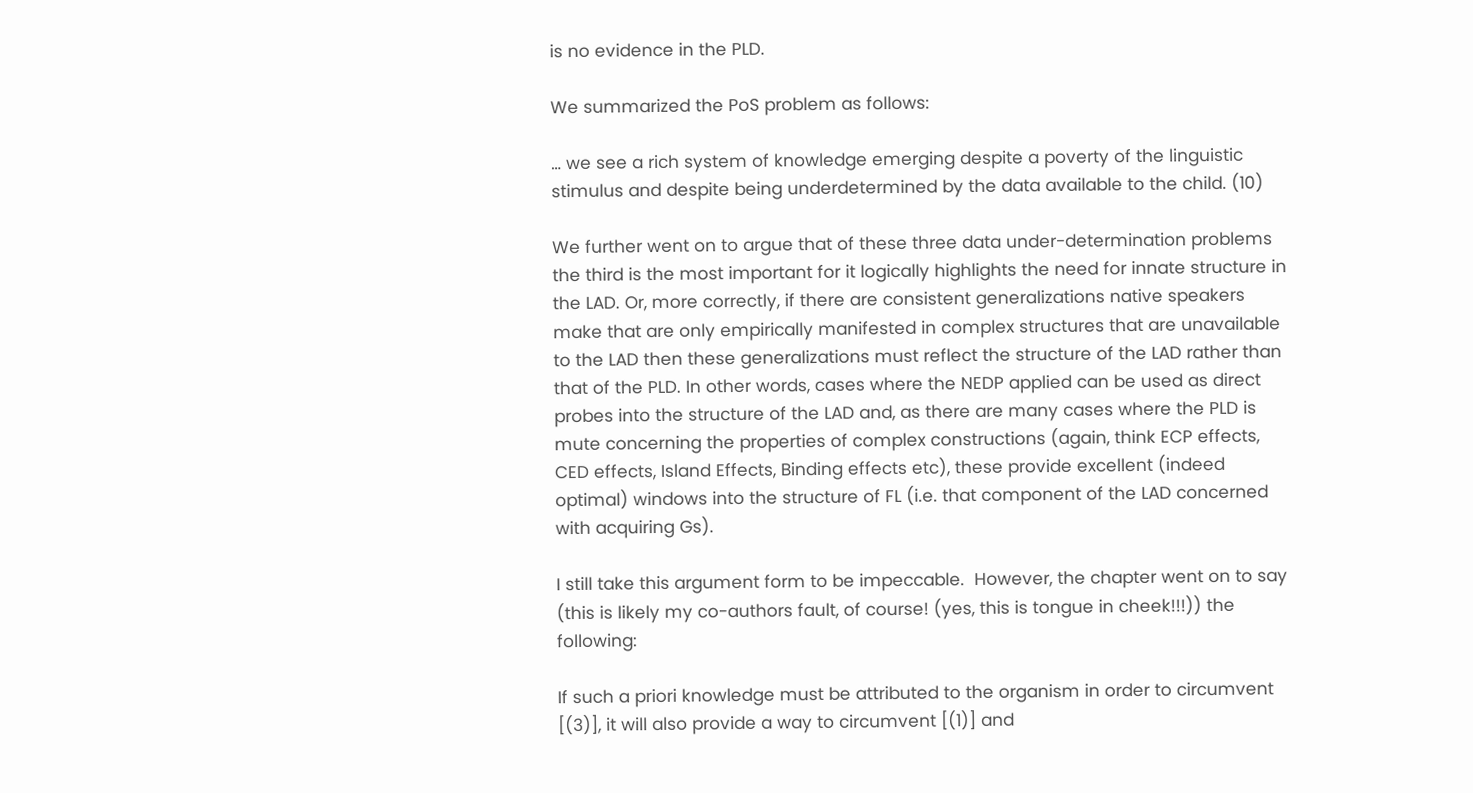is no evidence in the PLD.

We summarized the PoS problem as follows:

… we see a rich system of knowledge emerging despite a poverty of the linguistic stimulus and despite being underdetermined by the data available to the child. (10)

We further went on to argue that of these three data under-determination problems the third is the most important for it logically highlights the need for innate structure in the LAD. Or, more correctly, if there are consistent generalizations native speakers make that are only empirically manifested in complex structures that are unavailable to the LAD then these generalizations must reflect the structure of the LAD rather than that of the PLD. In other words, cases where the NEDP applied can be used as direct probes into the structure of the LAD and, as there are many cases where the PLD is mute concerning the properties of complex constructions (again, think ECP effects, CED effects, Island Effects, Binding effects etc), these provide excellent (indeed optimal) windows into the structure of FL (i.e. that component of the LAD concerned with acquiring Gs).

I still take this argument form to be impeccable.  However, the chapter went on to say (this is likely my co-authors fault, of course! (yes, this is tongue in cheek!!!)) the following:

If such a priori knowledge must be attributed to the organism in order to circumvent [(3)], it will also provide a way to circumvent [(1)] and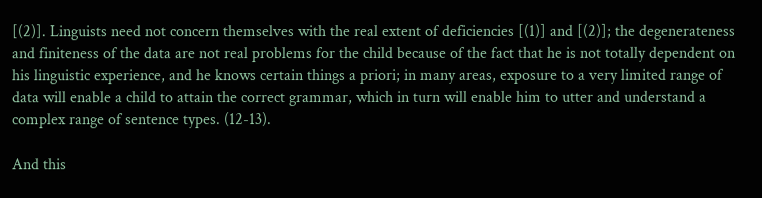[(2)]. Linguists need not concern themselves with the real extent of deficiencies [(1)] and [(2)]; the degenerateness and finiteness of the data are not real problems for the child because of the fact that he is not totally dependent on his linguistic experience, and he knows certain things a priori; in many areas, exposure to a very limited range of data will enable a child to attain the correct grammar, which in turn will enable him to utter and understand a complex range of sentence types. (12-13).

And this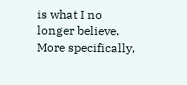is what I no longer believe. More specifically,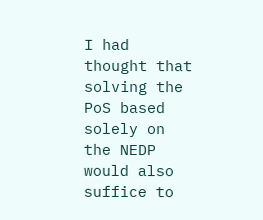I had thought that solving the PoS based solely on the NEDP would also suffice to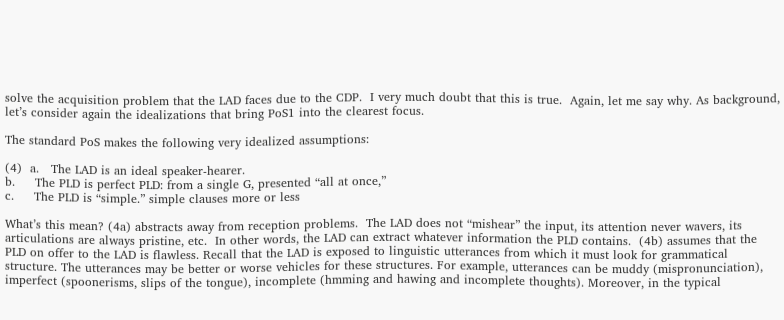solve the acquisition problem that the LAD faces due to the CDP.  I very much doubt that this is true.  Again, let me say why. As background, let’s consider again the idealizations that bring PoS1 into the clearest focus.

The standard PoS makes the following very idealized assumptions:

(4)  a.   The LAD is an ideal speaker-hearer.
b.     The PLD is perfect PLD: from a single G, presented “all at once,”
c.     The PLD is “simple.” simple clauses more or less

What’s this mean? (4a) abstracts away from reception problems.  The LAD does not “mishear” the input, its attention never wavers, its articulations are always pristine, etc.  In other words, the LAD can extract whatever information the PLD contains.  (4b) assumes that the PLD on offer to the LAD is flawless. Recall that the LAD is exposed to linguistic utterances from which it must look for grammatical structure. The utterances may be better or worse vehicles for these structures. For example, utterances can be muddy (mispronunciation), imperfect (spoonerisms, slips of the tongue), incomplete (hmming and hawing and incomplete thoughts). Moreover, in the typical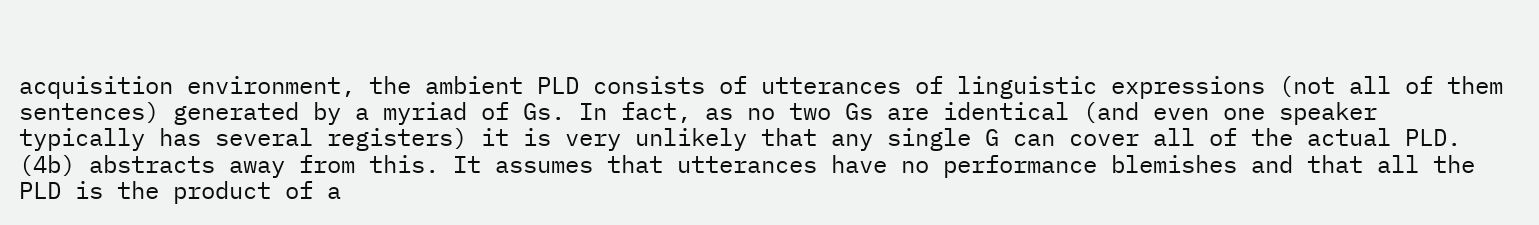acquisition environment, the ambient PLD consists of utterances of linguistic expressions (not all of them sentences) generated by a myriad of Gs. In fact, as no two Gs are identical (and even one speaker typically has several registers) it is very unlikely that any single G can cover all of the actual PLD.  (4b) abstracts away from this. It assumes that utterances have no performance blemishes and that all the PLD is the product of a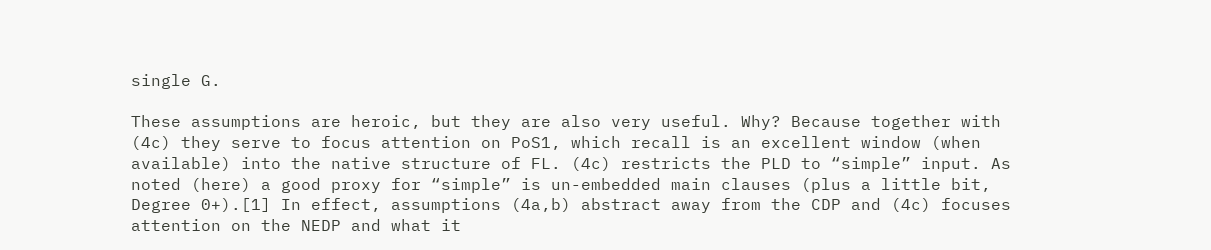single G.

These assumptions are heroic, but they are also very useful. Why? Because together with (4c) they serve to focus attention on PoS1, which recall is an excellent window (when available) into the native structure of FL. (4c) restricts the PLD to “simple” input. As noted (here) a good proxy for “simple” is un-embedded main clauses (plus a little bit, Degree 0+).[1] In effect, assumptions (4a,b) abstract away from the CDP and (4c) focuses attention on the NEDP and what it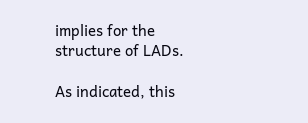implies for the structure of LADs.

As indicated, this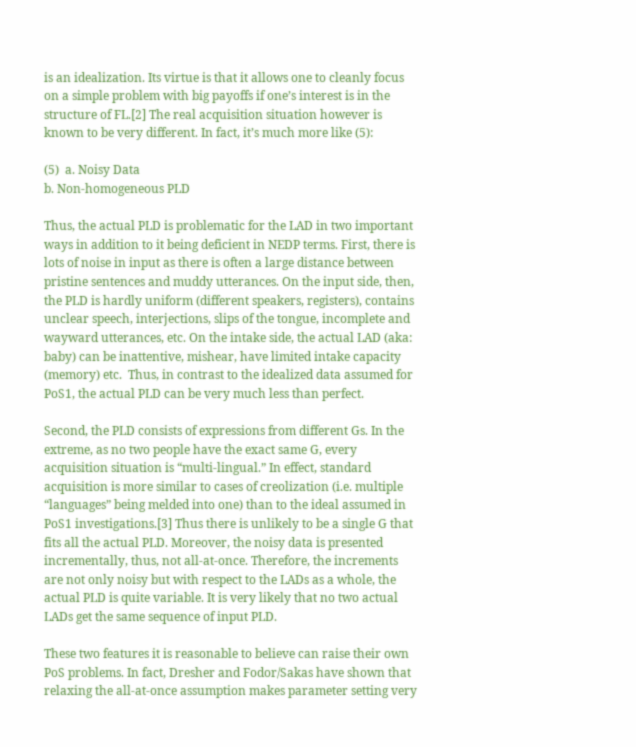is an idealization. Its virtue is that it allows one to cleanly focus on a simple problem with big payoffs if one’s interest is in the structure of FL.[2] The real acquisition situation however is known to be very different. In fact, it’s much more like (5):

(5)  a. Noisy Data
b. Non-homogeneous PLD

Thus, the actual PLD is problematic for the LAD in two important ways in addition to it being deficient in NEDP terms. First, there is lots of noise in input as there is often a large distance between pristine sentences and muddy utterances. On the input side, then, the PLD is hardly uniform (different speakers, registers), contains unclear speech, interjections, slips of the tongue, incomplete and wayward utterances, etc. On the intake side, the actual LAD (aka: baby) can be inattentive, mishear, have limited intake capacity (memory) etc.  Thus, in contrast to the idealized data assumed for PoS1, the actual PLD can be very much less than perfect.

Second, the PLD consists of expressions from different Gs. In the extreme, as no two people have the exact same G, every acquisition situation is “multi-lingual.” In effect, standard acquisition is more similar to cases of creolization (i.e. multiple “languages” being melded into one) than to the ideal assumed in PoS1 investigations.[3] Thus there is unlikely to be a single G that fits all the actual PLD. Moreover, the noisy data is presented incrementally, thus, not all-at-once. Therefore, the increments are not only noisy but with respect to the LADs as a whole, the actual PLD is quite variable. It is very likely that no two actual LADs get the same sequence of input PLD.

These two features it is reasonable to believe can raise their own PoS problems. In fact, Dresher and Fodor/Sakas have shown that relaxing the all-at-once assumption makes parameter setting very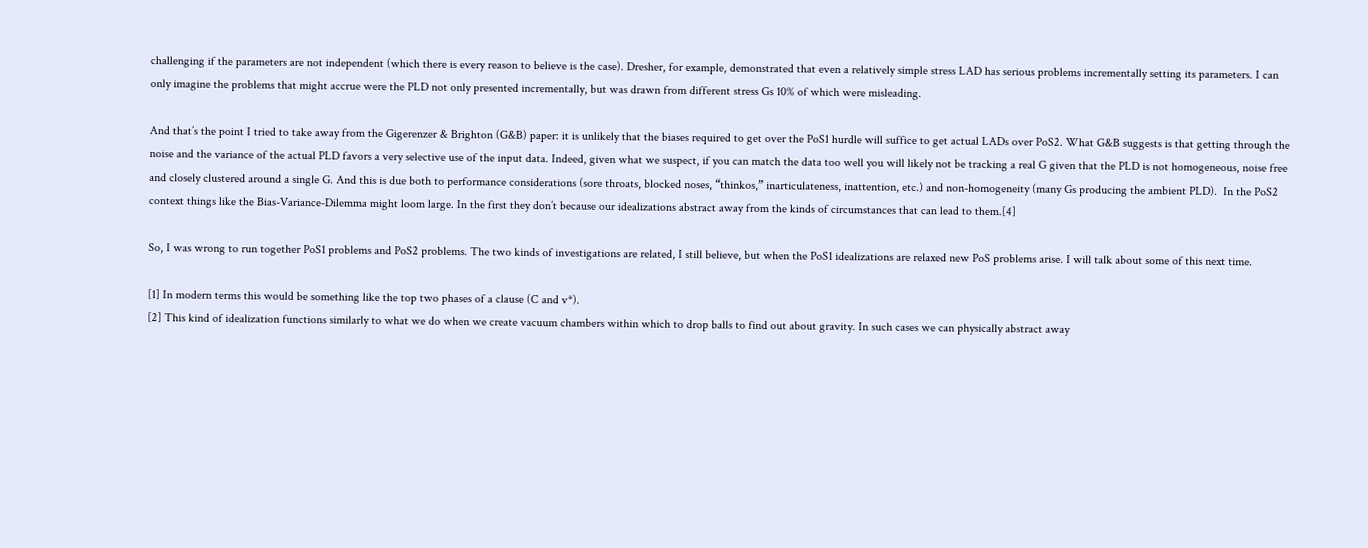challenging if the parameters are not independent (which there is every reason to believe is the case). Dresher, for example, demonstrated that even a relatively simple stress LAD has serious problems incrementally setting its parameters. I can only imagine the problems that might accrue were the PLD not only presented incrementally, but was drawn from different stress Gs 10% of which were misleading.

And that’s the point I tried to take away from the Gigerenzer & Brighton (G&B) paper: it is unlikely that the biases required to get over the PoS1 hurdle will suffice to get actual LADs over PoS2. What G&B suggests is that getting through the noise and the variance of the actual PLD favors a very selective use of the input data. Indeed, given what we suspect, if you can match the data too well you will likely not be tracking a real G given that the PLD is not homogeneous, noise free and closely clustered around a single G. And this is due both to performance considerations (sore throats, blocked noses, “thinkos,” inarticulateness, inattention, etc.) and non-homogeneity (many Gs producing the ambient PLD).  In the PoS2 context things like the Bias-Variance-Dilemma might loom large. In the first they don’t because our idealizations abstract away from the kinds of circumstances that can lead to them.[4]

So, I was wrong to run together PoS1 problems and PoS2 problems. The two kinds of investigations are related, I still believe, but when the PoS1 idealizations are relaxed new PoS problems arise. I will talk about some of this next time.

[1] In modern terms this would be something like the top two phases of a clause (C and v*).
[2] This kind of idealization functions similarly to what we do when we create vacuum chambers within which to drop balls to find out about gravity. In such cases we can physically abstract away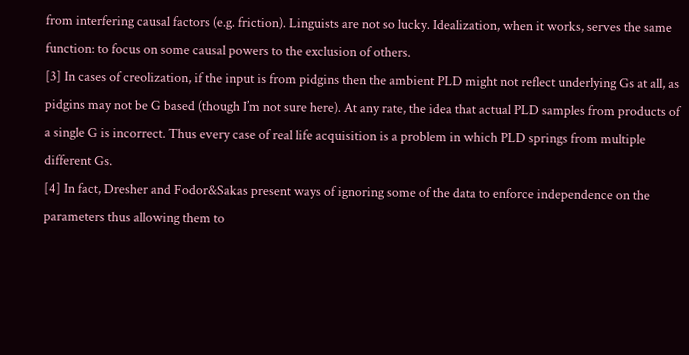from interfering causal factors (e.g. friction). Linguists are not so lucky. Idealization, when it works, serves the same function: to focus on some causal powers to the exclusion of others.
[3] In cases of creolization, if the input is from pidgins then the ambient PLD might not reflect underlying Gs at all, as pidgins may not be G based (though I’m not sure here). At any rate, the idea that actual PLD samples from products of a single G is incorrect. Thus every case of real life acquisition is a problem in which PLD springs from multiple different Gs.
[4] In fact, Dresher and Fodor&Sakas present ways of ignoring some of the data to enforce independence on the parameters thus allowing them to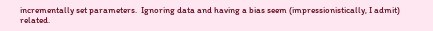incrementally set parameters.  Ignoring data and having a bias seem (impressionistically, I admit) related.